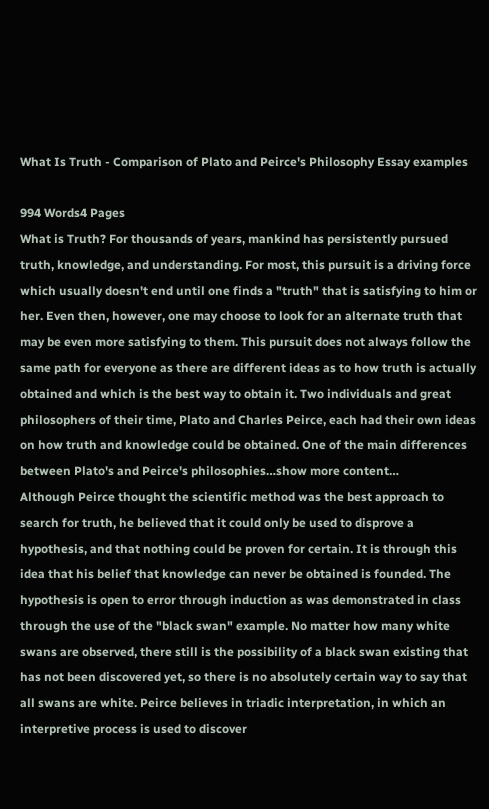What Is Truth - Comparison of Plato and Peirce's Philosophy Essay examples

994 Words4 Pages
What is Truth? For thousands of years, mankind has persistently pursued truth, knowledge, and understanding. For most, this pursuit is a driving force which usually doesn't end until one finds a "truth" that is satisfying to him or her. Even then, however, one may choose to look for an alternate truth that may be even more satisfying to them. This pursuit does not always follow the same path for everyone as there are different ideas as to how truth is actually obtained and which is the best way to obtain it. Two individuals and great philosophers of their time, Plato and Charles Peirce, each had their own ideas on how truth and knowledge could be obtained. One of the main differences between Plato's and Peirce's philosophies…show more content…
Although Peirce thought the scientific method was the best approach to search for truth, he believed that it could only be used to disprove a hypothesis, and that nothing could be proven for certain. It is through this idea that his belief that knowledge can never be obtained is founded. The hypothesis is open to error through induction as was demonstrated in class through the use of the "black swan" example. No matter how many white swans are observed, there still is the possibility of a black swan existing that has not been discovered yet, so there is no absolutely certain way to say that all swans are white. Peirce believes in triadic interpretation, in which an interpretive process is used to discover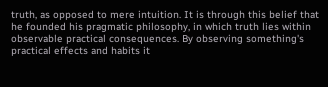truth, as opposed to mere intuition. It is through this belief that he founded his pragmatic philosophy, in which truth lies within observable practical consequences. By observing something's practical effects and habits it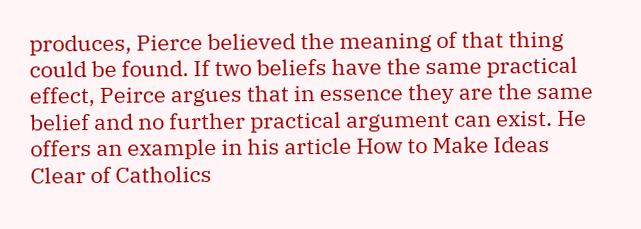produces, Pierce believed the meaning of that thing could be found. If two beliefs have the same practical effect, Peirce argues that in essence they are the same belief and no further practical argument can exist. He offers an example in his article How to Make Ideas Clear of Catholics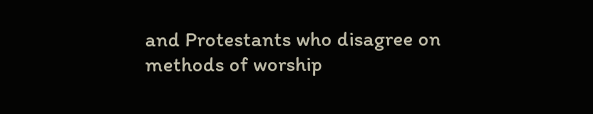and Protestants who disagree on methods of worship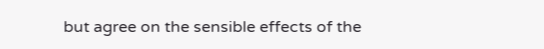but agree on the sensible effects of the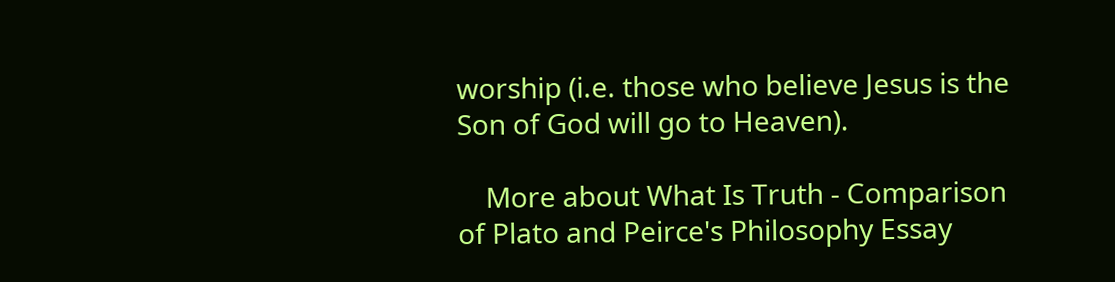worship (i.e. those who believe Jesus is the Son of God will go to Heaven).

    More about What Is Truth - Comparison of Plato and Peirce's Philosophy Essay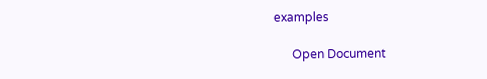examples

      Open Document